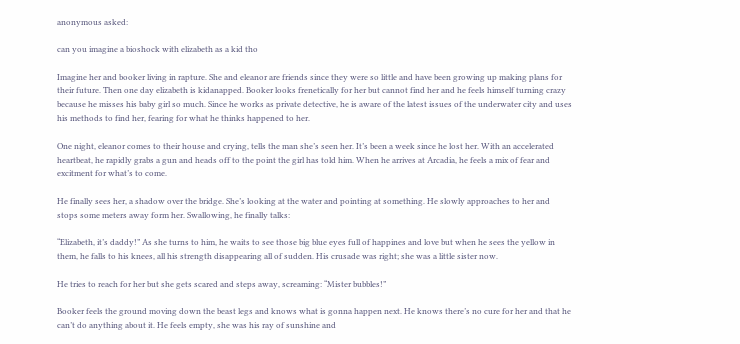anonymous asked:

can you imagine a bioshock with elizabeth as a kid tho

Imagine her and booker living in rapture. She and eleanor are friends since they were so little and have been growing up making plans for their future. Then one day elizabeth is kidanapped. Booker looks frenetically for her but cannot find her and he feels himself turning crazy because he misses his baby girl so much. Since he works as private detective, he is aware of the latest issues of the underwater city and uses his methods to find her, fearing for what he thinks happened to her.

One night, eleanor comes to their house and crying, tells the man she’s seen her. It’s been a week since he lost her. With an accelerated heartbeat, he rapidly grabs a gun and heads off to the point the girl has told him. When he arrives at Arcadia, he feels a mix of fear and excitment for what’s to come.

He finally sees her, a shadow over the bridge. She’s looking at the water and pointing at something. He slowly approaches to her and stops some meters away form her. Swallowing, he finally talks:

“Elizabeth, it’s daddy!” As she turns to him, he waits to see those big blue eyes full of happines and love but when he sees the yellow in them, he falls to his knees, all his strength disappearing all of sudden. His crusade was right; she was a little sister now.

He tries to reach for her but she gets scared and steps away, screaming: “Mister bubbles!”

Booker feels the ground moving down the beast legs and knows what is gonna happen next. He knows there’s no cure for her and that he can’t do anything about it. He feels empty, she was his ray of sunshine and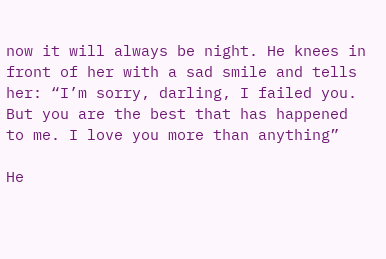now it will always be night. He knees in front of her with a sad smile and tells her: “I’m sorry, darling, I failed you. But you are the best that has happened to me. I love you more than anything”

He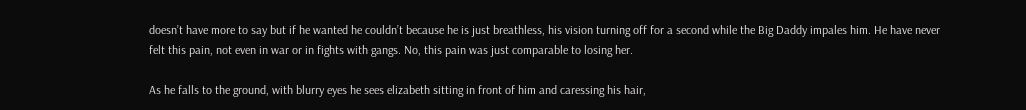doesn’t have more to say but if he wanted he couldn’t because he is just breathless, his vision turning off for a second while the Big Daddy impales him. He have never felt this pain, not even in war or in fights with gangs. No, this pain was just comparable to losing her.

As he falls to the ground, with blurry eyes he sees elizabeth sitting in front of him and caressing his hair,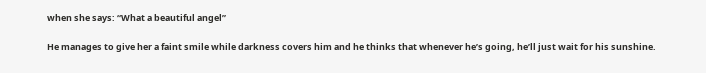when she says: “What a beautiful angel”

He manages to give her a faint smile while darkness covers him and he thinks that whenever he’s going, he’ll just wait for his sunshine.